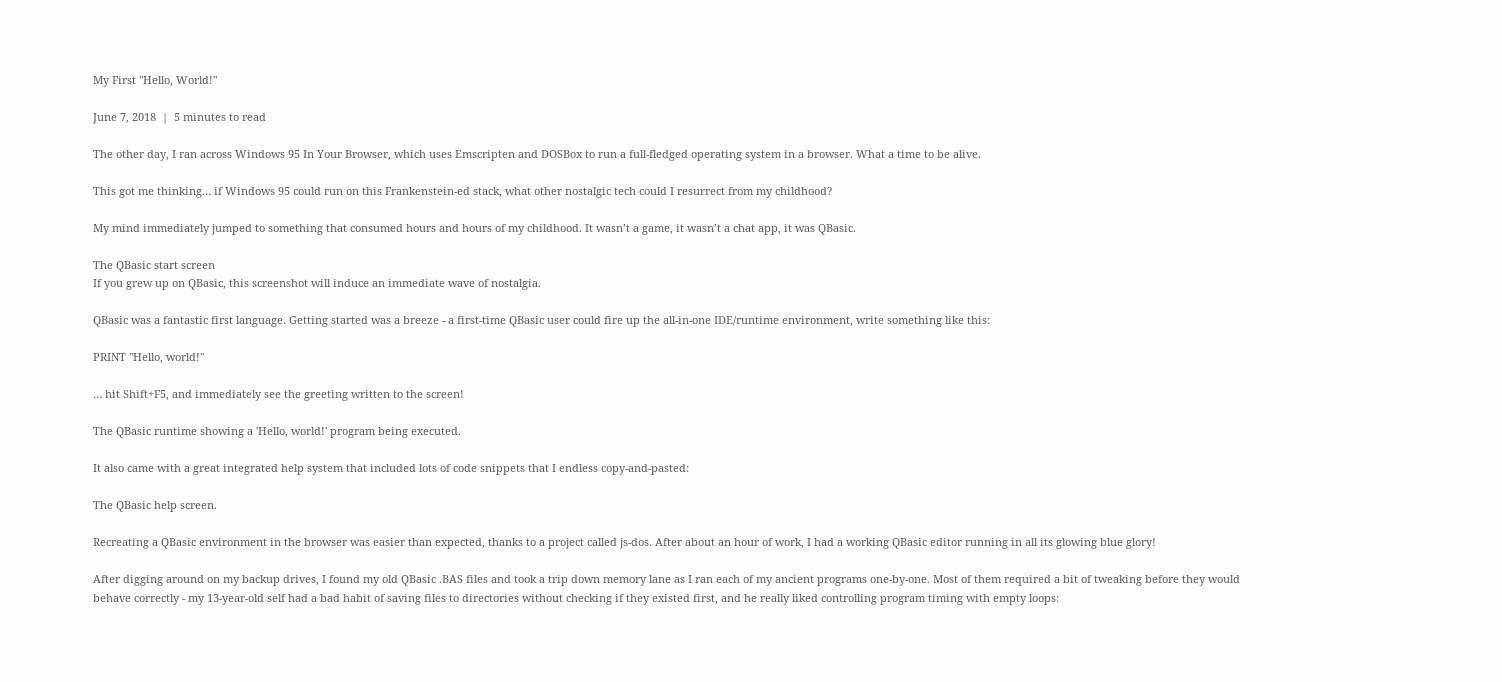My First "Hello, World!"

June 7, 2018  |  5 minutes to read

The other day, I ran across Windows 95 In Your Browser, which uses Emscripten and DOSBox to run a full-fledged operating system in a browser. What a time to be alive.

This got me thinking… if Windows 95 could run on this Frankenstein-ed stack, what other nostalgic tech could I resurrect from my childhood?

My mind immediately jumped to something that consumed hours and hours of my childhood. It wasn’t a game, it wasn’t a chat app, it was QBasic.

The QBasic start screen
If you grew up on QBasic, this screenshot will induce an immediate wave of nostalgia.

QBasic was a fantastic first language. Getting started was a breeze - a first-time QBasic user could fire up the all-in-one IDE/runtime environment, write something like this:

PRINT "Hello, world!"

… hit Shift+F5, and immediately see the greeting written to the screen!

The QBasic runtime showing a 'Hello, world!' program being executed.

It also came with a great integrated help system that included lots of code snippets that I endless copy-and-pasted:

The QBasic help screen.

Recreating a QBasic environment in the browser was easier than expected, thanks to a project called js-dos. After about an hour of work, I had a working QBasic editor running in all its glowing blue glory!

After digging around on my backup drives, I found my old QBasic .BAS files and took a trip down memory lane as I ran each of my ancient programs one-by-one. Most of them required a bit of tweaking before they would behave correctly - my 13-year-old self had a bad habit of saving files to directories without checking if they existed first, and he really liked controlling program timing with empty loops: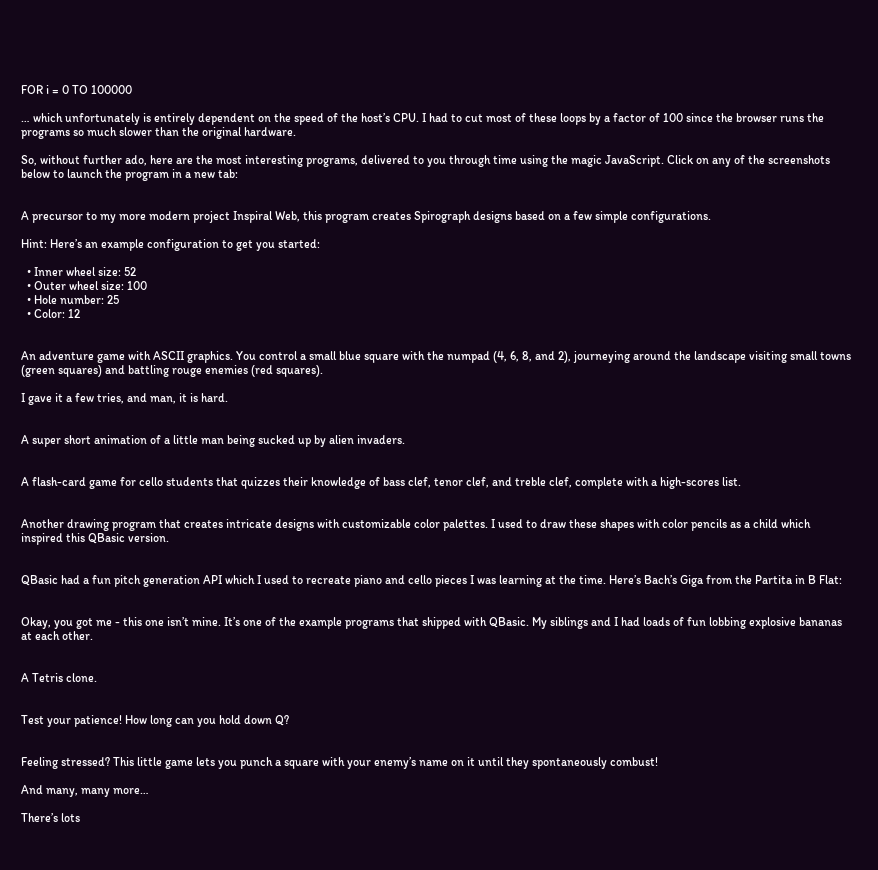FOR i = 0 TO 100000

… which unfortunately is entirely dependent on the speed of the host’s CPU. I had to cut most of these loops by a factor of 100 since the browser runs the programs so much slower than the original hardware.

So, without further ado, here are the most interesting programs, delivered to you through time using the magic JavaScript. Click on any of the screenshots below to launch the program in a new tab:


A precursor to my more modern project Inspiral Web, this program creates Spirograph designs based on a few simple configurations.

Hint: Here’s an example configuration to get you started:

  • Inner wheel size: 52
  • Outer wheel size: 100
  • Hole number: 25
  • Color: 12


An adventure game with ASCII graphics. You control a small blue square with the numpad (4, 6, 8, and 2), journeying around the landscape visiting small towns (green squares) and battling rouge enemies (red squares).

I gave it a few tries, and man, it is hard.


A super short animation of a little man being sucked up by alien invaders.


A flash-card game for cello students that quizzes their knowledge of bass clef, tenor clef, and treble clef, complete with a high-scores list.


Another drawing program that creates intricate designs with customizable color palettes. I used to draw these shapes with color pencils as a child which inspired this QBasic version.


QBasic had a fun pitch generation API which I used to recreate piano and cello pieces I was learning at the time. Here’s Bach’s Giga from the Partita in B Flat:


Okay, you got me - this one isn’t mine. It’s one of the example programs that shipped with QBasic. My siblings and I had loads of fun lobbing explosive bananas at each other.


A Tetris clone.


Test your patience! How long can you hold down Q?


Feeling stressed? This little game lets you punch a square with your enemy’s name on it until they spontaneously combust!

And many, many more…

There’s lots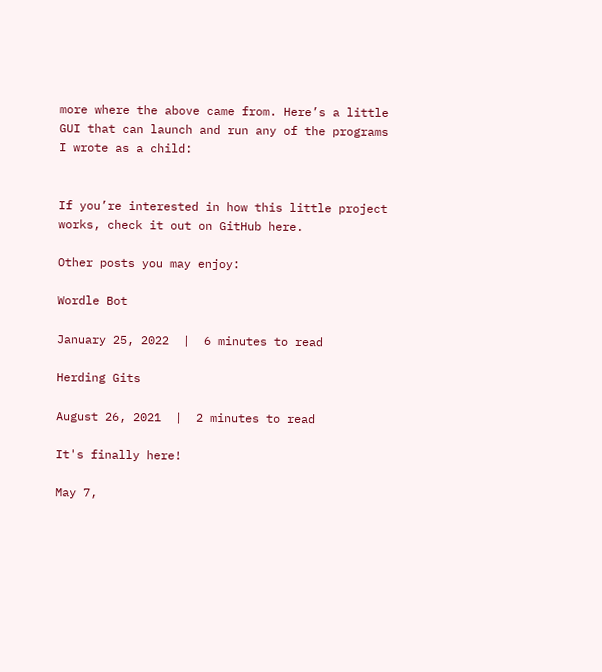more where the above came from. Here’s a little GUI that can launch and run any of the programs I wrote as a child:


If you’re interested in how this little project works, check it out on GitHub here.

Other posts you may enjoy:

Wordle Bot

January 25, 2022  |  6 minutes to read

Herding Gits

August 26, 2021  |  2 minutes to read

It's finally here!

May 7,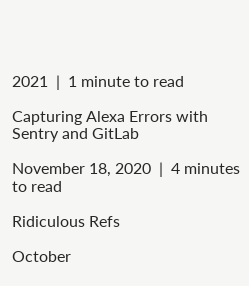2021  |  1 minute to read

Capturing Alexa Errors with Sentry and GitLab

November 18, 2020  |  4 minutes to read

Ridiculous Refs

October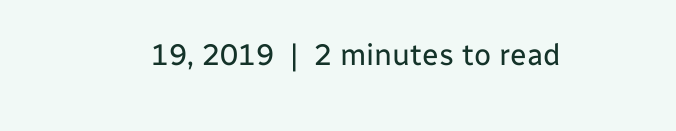19, 2019  |  2 minutes to read